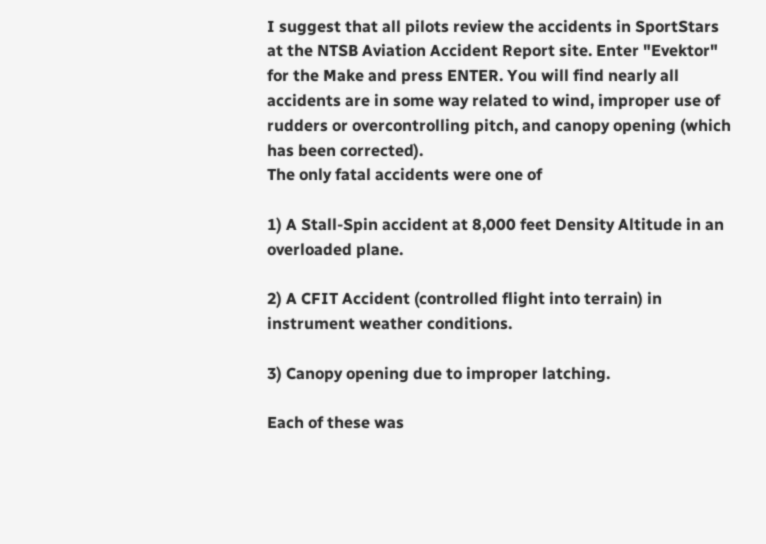I suggest that all pilots review the accidents in SportStars at the NTSB Aviation Accident Report site. Enter "Evektor" for the Make and press ENTER. You will find nearly all accidents are in some way related to wind, improper use of rudders or overcontrolling pitch, and canopy opening (which has been corrected).
The only fatal accidents were one of

1) A Stall-Spin accident at 8,000 feet Density Altitude in an overloaded plane.

2) A CFIT Accident (controlled flight into terrain) in instrument weather conditions.

3) Canopy opening due to improper latching.

Each of these was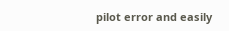pilot error and easily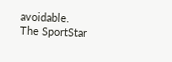avoidable.
The SportStar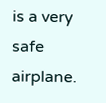is a very safe airplane.